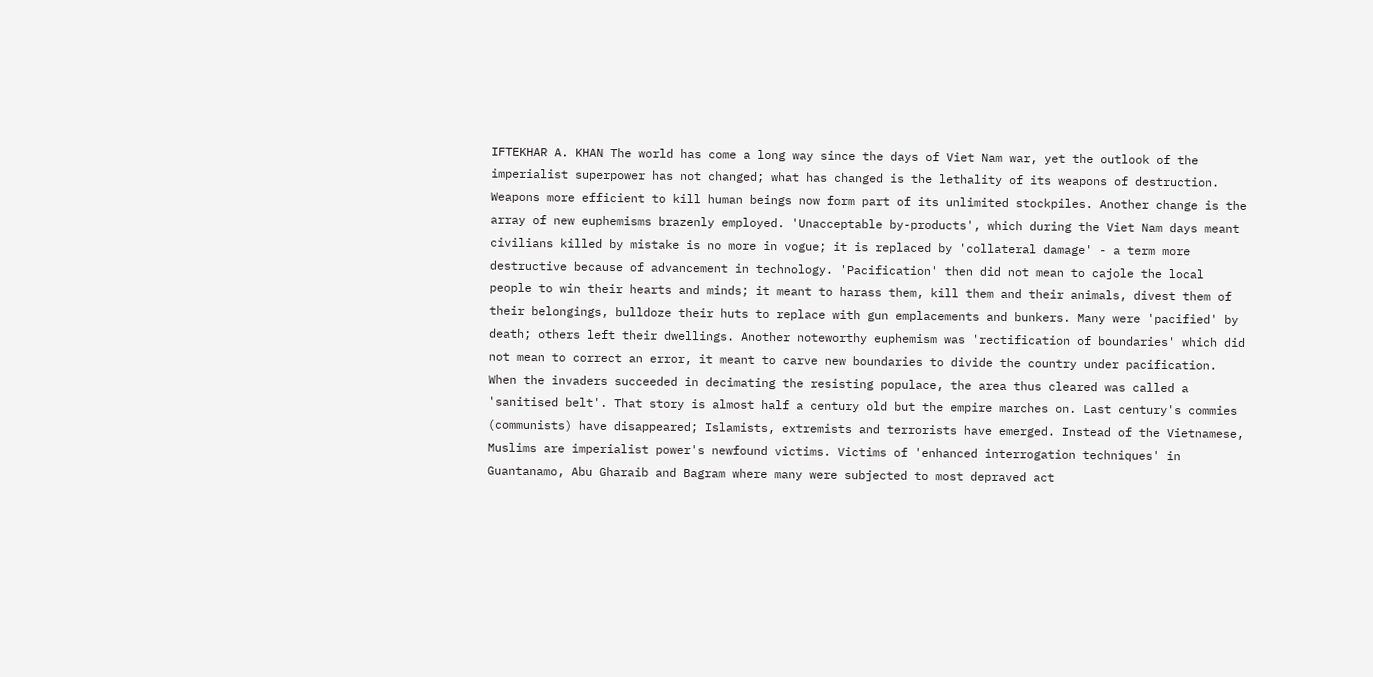IFTEKHAR A. KHAN The world has come a long way since the days of Viet Nam war, yet the outlook of the imperialist superpower has not changed; what has changed is the lethality of its weapons of destruction. Weapons more efficient to kill human beings now form part of its unlimited stockpiles. Another change is the array of new euphemisms brazenly employed. 'Unacceptable by-products', which during the Viet Nam days meant civilians killed by mistake is no more in vogue; it is replaced by 'collateral damage' - a term more destructive because of advancement in technology. 'Pacification' then did not mean to cajole the local people to win their hearts and minds; it meant to harass them, kill them and their animals, divest them of their belongings, bulldoze their huts to replace with gun emplacements and bunkers. Many were 'pacified' by death; others left their dwellings. Another noteworthy euphemism was 'rectification of boundaries' which did not mean to correct an error, it meant to carve new boundaries to divide the country under pacification. When the invaders succeeded in decimating the resisting populace, the area thus cleared was called a 'sanitised belt'. That story is almost half a century old but the empire marches on. Last century's commies (communists) have disappeared; Islamists, extremists and terrorists have emerged. Instead of the Vietnamese, Muslims are imperialist power's newfound victims. Victims of 'enhanced interrogation techniques' in Guantanamo, Abu Gharaib and Bagram where many were subjected to most depraved act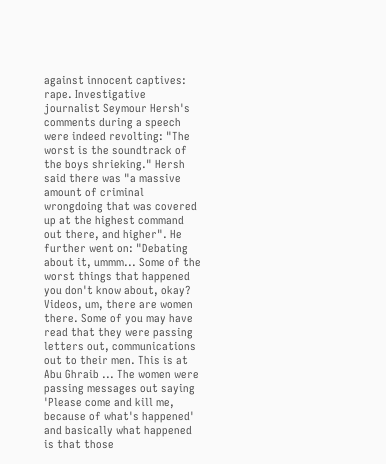against innocent captives: rape. Investigative journalist Seymour Hersh's comments during a speech were indeed revolting: "The worst is the soundtrack of the boys shrieking." Hersh said there was "a massive amount of criminal wrongdoing that was covered up at the highest command out there, and higher". He further went on: "Debating about it, ummm... Some of the worst things that happened you don't know about, okay? Videos, um, there are women there. Some of you may have read that they were passing letters out, communications out to their men. This is at Abu Ghraib ... The women were passing messages out saying 'Please come and kill me, because of what's happened' and basically what happened is that those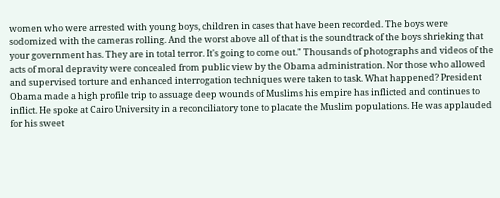women who were arrested with young boys, children in cases that have been recorded. The boys were sodomized with the cameras rolling. And the worst above all of that is the soundtrack of the boys shrieking that your government has. They are in total terror. It's going to come out." Thousands of photographs and videos of the acts of moral depravity were concealed from public view by the Obama administration. Nor those who allowed and supervised torture and enhanced interrogation techniques were taken to task. What happened? President Obama made a high profile trip to assuage deep wounds of Muslims his empire has inflicted and continues to inflict. He spoke at Cairo University in a reconciliatory tone to placate the Muslim populations. He was applauded for his sweet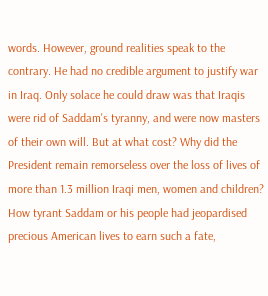words. However, ground realities speak to the contrary. He had no credible argument to justify war in Iraq. Only solace he could draw was that Iraqis were rid of Saddam's tyranny, and were now masters of their own will. But at what cost? Why did the President remain remorseless over the loss of lives of more than 1.3 million Iraqi men, women and children? How tyrant Saddam or his people had jeopardised precious American lives to earn such a fate,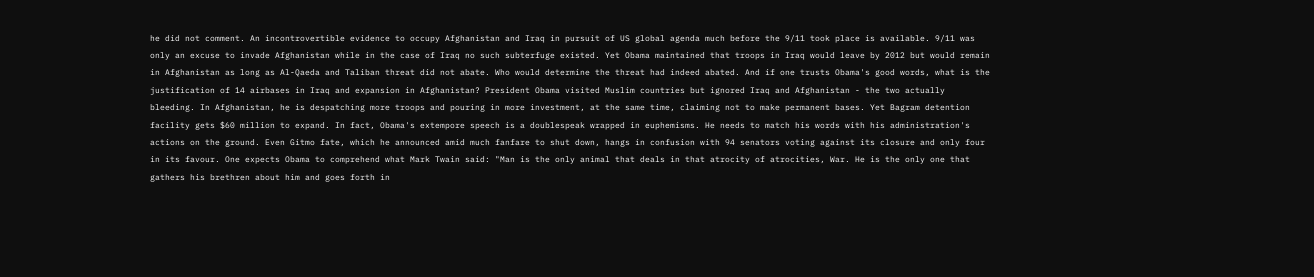he did not comment. An incontrovertible evidence to occupy Afghanistan and Iraq in pursuit of US global agenda much before the 9/11 took place is available. 9/11 was only an excuse to invade Afghanistan while in the case of Iraq no such subterfuge existed. Yet Obama maintained that troops in Iraq would leave by 2012 but would remain in Afghanistan as long as Al-Qaeda and Taliban threat did not abate. Who would determine the threat had indeed abated. And if one trusts Obama's good words, what is the justification of 14 airbases in Iraq and expansion in Afghanistan? President Obama visited Muslim countries but ignored Iraq and Afghanistan - the two actually bleeding. In Afghanistan, he is despatching more troops and pouring in more investment, at the same time, claiming not to make permanent bases. Yet Bagram detention facility gets $60 million to expand. In fact, Obama's extempore speech is a doublespeak wrapped in euphemisms. He needs to match his words with his administration's actions on the ground. Even Gitmo fate, which he announced amid much fanfare to shut down, hangs in confusion with 94 senators voting against its closure and only four in its favour. One expects Obama to comprehend what Mark Twain said: "Man is the only animal that deals in that atrocity of atrocities, War. He is the only one that gathers his brethren about him and goes forth in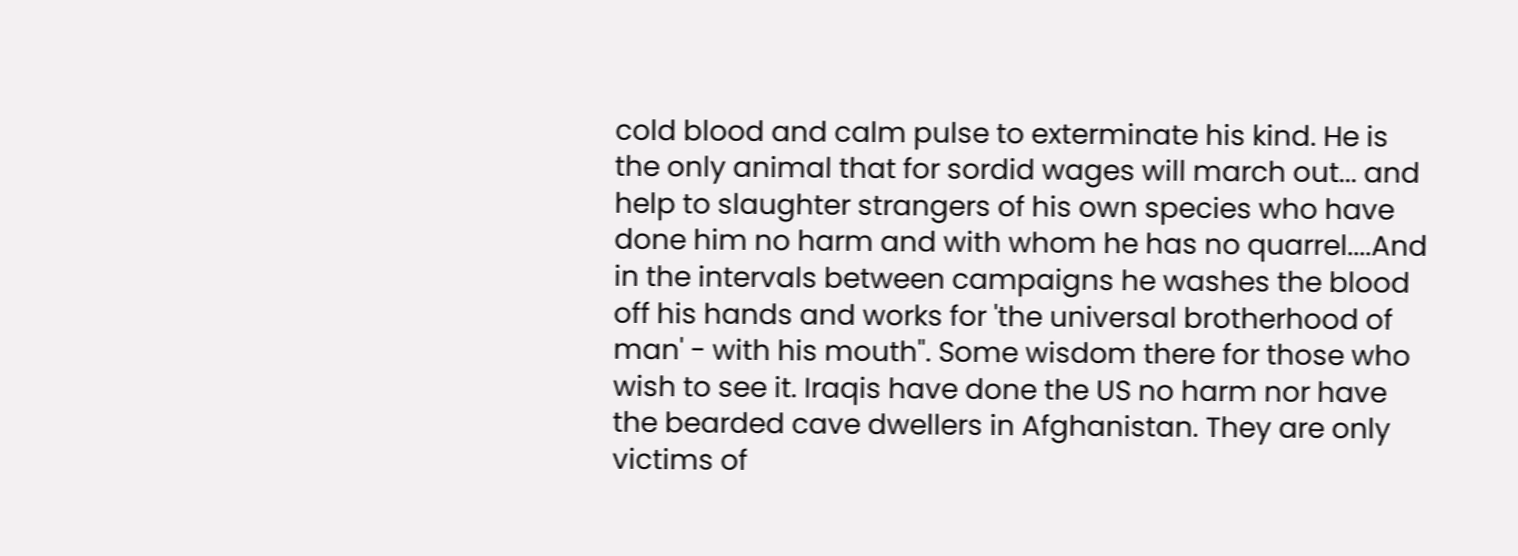cold blood and calm pulse to exterminate his kind. He is the only animal that for sordid wages will march out... and help to slaughter strangers of his own species who have done him no harm and with whom he has no quarrel....And in the intervals between campaigns he washes the blood off his hands and works for 'the universal brotherhood of man' - with his mouth". Some wisdom there for those who wish to see it. Iraqis have done the US no harm nor have the bearded cave dwellers in Afghanistan. They are only victims of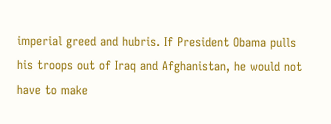imperial greed and hubris. If President Obama pulls his troops out of Iraq and Afghanistan, he would not have to make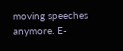moving speeches anymore. E-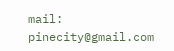mail: pinecity@gmail.com